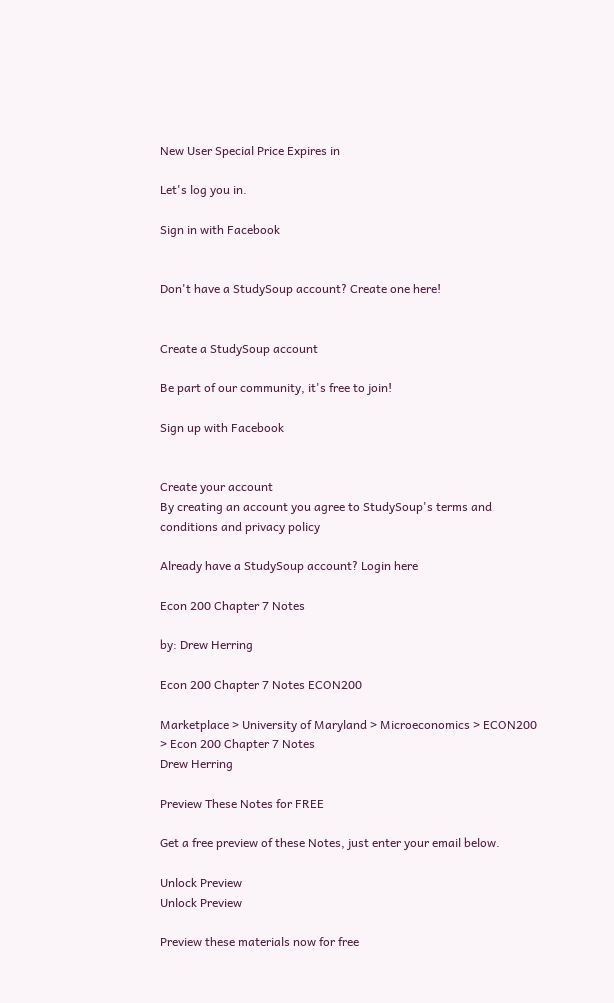New User Special Price Expires in

Let's log you in.

Sign in with Facebook


Don't have a StudySoup account? Create one here!


Create a StudySoup account

Be part of our community, it's free to join!

Sign up with Facebook


Create your account
By creating an account you agree to StudySoup's terms and conditions and privacy policy

Already have a StudySoup account? Login here

Econ 200 Chapter 7 Notes

by: Drew Herring

Econ 200 Chapter 7 Notes ECON200

Marketplace > University of Maryland > Microeconomics > ECON200 > Econ 200 Chapter 7 Notes
Drew Herring

Preview These Notes for FREE

Get a free preview of these Notes, just enter your email below.

Unlock Preview
Unlock Preview

Preview these materials now for free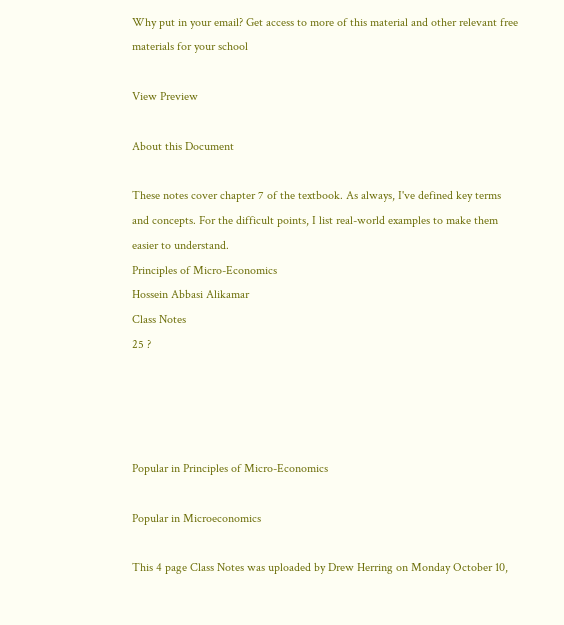Why put in your email? Get access to more of this material and other relevant free materials for your school

View Preview

About this Document

These notes cover chapter 7 of the textbook. As always, I've defined key terms and concepts. For the difficult points, I list real-world examples to make them easier to understand.
Principles of Micro-Economics
Hossein Abbasi Alikamar
Class Notes
25 ?




Popular in Principles of Micro-Economics

Popular in Microeconomics

This 4 page Class Notes was uploaded by Drew Herring on Monday October 10,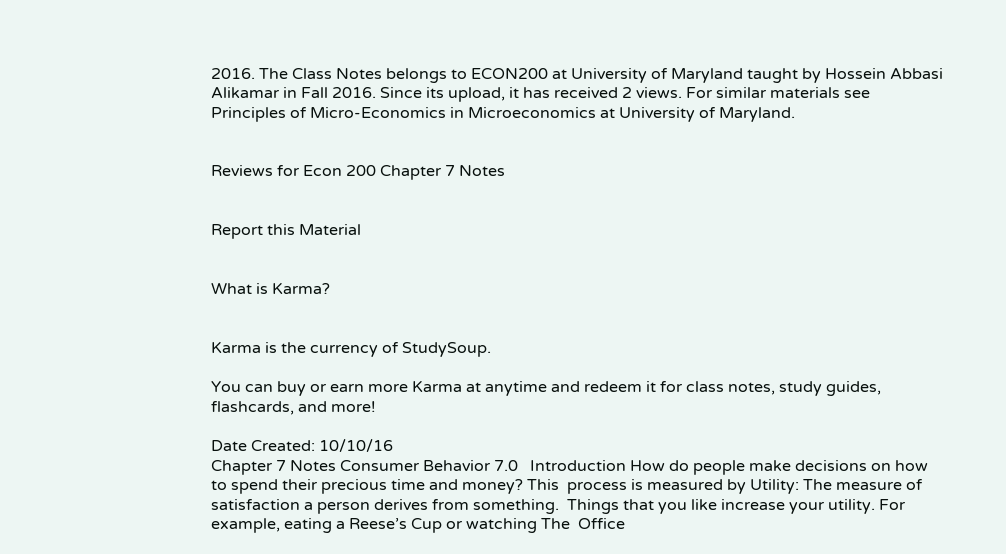2016. The Class Notes belongs to ECON200 at University of Maryland taught by Hossein Abbasi Alikamar in Fall 2016. Since its upload, it has received 2 views. For similar materials see Principles of Micro-Economics in Microeconomics at University of Maryland.


Reviews for Econ 200 Chapter 7 Notes


Report this Material


What is Karma?


Karma is the currency of StudySoup.

You can buy or earn more Karma at anytime and redeem it for class notes, study guides, flashcards, and more!

Date Created: 10/10/16
Chapter 7 Notes Consumer Behavior 7.0   Introduction How do people make decisions on how to spend their precious time and money? This  process is measured by Utility: The measure of satisfaction a person derives from something.  Things that you like increase your utility. For example, eating a Reese’s Cup or watching The  Office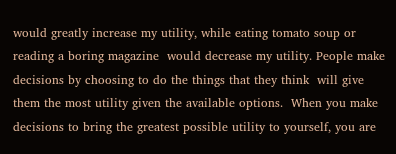would greatly increase my utility, while eating tomato soup or reading a boring magazine  would decrease my utility. People make decisions by choosing to do the things that they think  will give them the most utility given the available options.  When you make decisions to bring the greatest possible utility to yourself, you are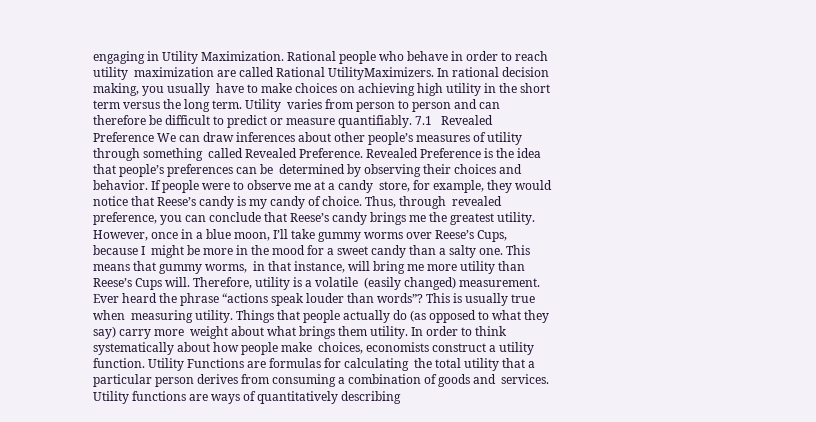engaging in Utility Maximization. Rational people who behave in order to reach utility  maximization are called Rational UtilityMaximizers. In rational decision making, you usually  have to make choices on achieving high utility in the short term versus the long term. Utility  varies from person to person and can therefore be difficult to predict or measure quantifiably. 7.1   Revealed Preference We can draw inferences about other people’s measures of utility through something  called Revealed Preference. Revealed Preference is the idea that people’s preferences can be  determined by observing their choices and behavior. If people were to observe me at a candy  store, for example, they would notice that Reese’s candy is my candy of choice. Thus, through  revealed preference, you can conclude that Reese’s candy brings me the greatest utility. However, once in a blue moon, I’ll take gummy worms over Reese’s Cups, because I  might be more in the mood for a sweet candy than a salty one. This means that gummy worms,  in that instance, will bring me more utility than Reese’s Cups will. Therefore, utility is a volatile  (easily changed) measurement. Ever heard the phrase “actions speak louder than words”? This is usually true when  measuring utility. Things that people actually do (as opposed to what they say) carry more  weight about what brings them utility. In order to think systematically about how people make  choices, economists construct a utility function. Utility Functions are formulas for calculating  the total utility that a particular person derives from consuming a combination of goods and  services. Utility functions are ways of quantitatively describing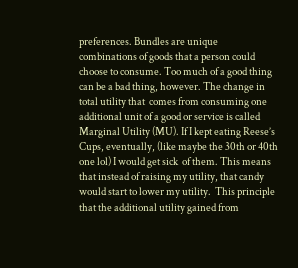preferences. Bundles are unique  combinations of goods that a person could choose to consume. Too much of a good thing can be a bad thing, however. The change in total utility that  comes from consuming one additional unit of a good or service is called Marginal Utility (MU). If I kept eating Reese’s Cups, eventually, (like maybe the 30th or 40th one lol) I would get sick  of them. This means that instead of raising my utility, that candy would start to lower my utility.  This principle that the additional utility gained from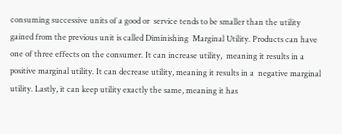consuming successive units of a good or  service tends to be smaller than the utility gained from the previous unit is called Diminishing  Marginal Utility. Products can have one of three effects on the consumer. It can increase utility,  meaning it results in a positive marginal utility. It can decrease utility, meaning it results in a  negative marginal utility. Lastly, it can keep utility exactly the same, meaning it has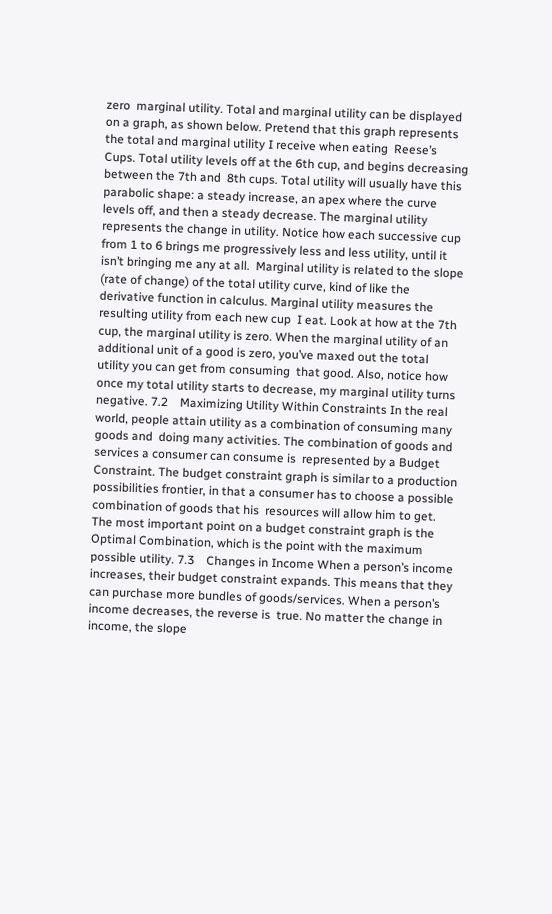zero  marginal utility. Total and marginal utility can be displayed on a graph, as shown below. Pretend that this graph represents the total and marginal utility I receive when eating  Reese’s Cups. Total utility levels off at the 6th cup, and begins decreasing between the 7th and  8th cups. Total utility will usually have this parabolic shape: a steady increase, an apex where the curve levels off, and then a steady decrease. The marginal utility represents the change in utility. Notice how each successive cup  from 1 to 6 brings me progressively less and less utility, until it isn’t bringing me any at all.  Marginal utility is related to the slope (rate of change) of the total utility curve, kind of like the  derivative function in calculus. Marginal utility measures the resulting utility from each new cup  I eat. Look at how at the 7th cup, the marginal utility is zero. When the marginal utility of an  additional unit of a good is zero, you’ve maxed out the total utility you can get from consuming  that good. Also, notice how once my total utility starts to decrease, my marginal utility turns  negative. 7.2    Maximizing Utility Within Constraints In the real world, people attain utility as a combination of consuming many goods and  doing many activities. The combination of goods and services a consumer can consume is  represented by a Budget Constraint. The budget constraint graph is similar to a production  possibilities frontier, in that a consumer has to choose a possible combination of goods that his  resources will allow him to get. The most important point on a budget constraint graph is the  Optimal Combination, which is the point with the maximum possible utility. 7.3    Changes in Income When a person’s income increases, their budget constraint expands. This means that they  can purchase more bundles of goods/services. When a person’s income decreases, the reverse is  true. No matter the change in income, the slope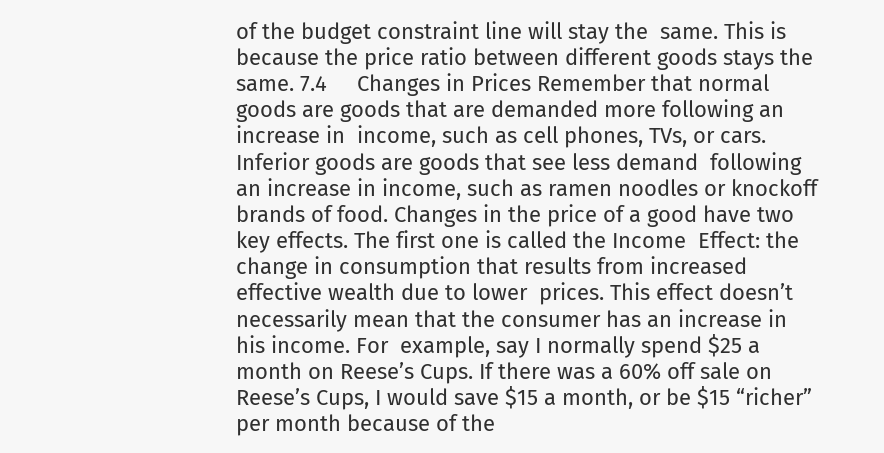of the budget constraint line will stay the  same. This is because the price ratio between different goods stays the same. 7.4     Changes in Prices Remember that normal goods are goods that are demanded more following an increase in  income, such as cell phones, TVs, or cars. Inferior goods are goods that see less demand  following an increase in income, such as ramen noodles or knockoff brands of food. Changes in the price of a good have two key effects. The first one is called the Income  Effect: the change in consumption that results from increased effective wealth due to lower  prices. This effect doesn’t necessarily mean that the consumer has an increase in his income. For  example, say I normally spend $25 a month on Reese’s Cups. If there was a 60% off sale on  Reese’s Cups, I would save $15 a month, or be $15 “richer” per month because of the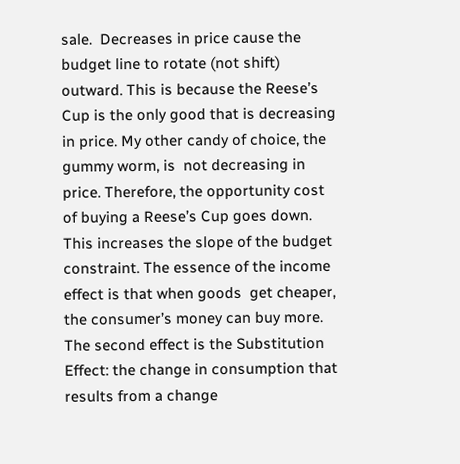sale.  Decreases in price cause the budget line to rotate (not shift) outward. This is because the Reese’s  Cup is the only good that is decreasing in price. My other candy of choice, the gummy worm, is  not decreasing in price. Therefore, the opportunity cost of buying a Reese’s Cup goes down. This increases the slope of the budget constraint. The essence of the income effect is that when goods  get cheaper, the consumer’s money can buy more. The second effect is the Substitution Effect: the change in consumption that results from a change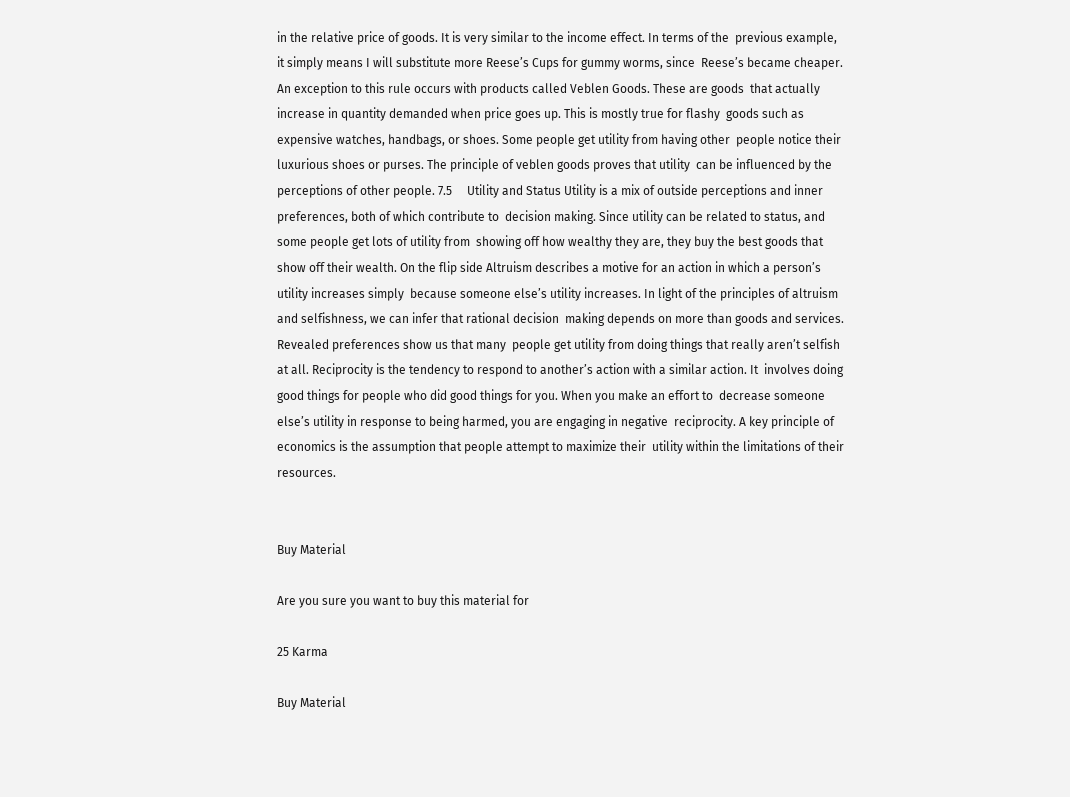in the relative price of goods. It is very similar to the income effect. In terms of the  previous example, it simply means I will substitute more Reese’s Cups for gummy worms, since  Reese’s became cheaper.  An exception to this rule occurs with products called Veblen Goods. These are goods  that actually increase in quantity demanded when price goes up. This is mostly true for flashy  goods such as expensive watches, handbags, or shoes. Some people get utility from having other  people notice their luxurious shoes or purses. The principle of veblen goods proves that utility  can be influenced by the perceptions of other people. 7.5     Utility and Status Utility is a mix of outside perceptions and inner preferences, both of which contribute to  decision making. Since utility can be related to status, and some people get lots of utility from  showing off how wealthy they are, they buy the best goods that show off their wealth. On the flip side Altruism describes a motive for an action in which a person’s utility increases simply  because someone else’s utility increases. In light of the principles of altruism and selfishness, we can infer that rational decision  making depends on more than goods and services. Revealed preferences show us that many  people get utility from doing things that really aren’t selfish at all. Reciprocity is the tendency to respond to another’s action with a similar action. It  involves doing good things for people who did good things for you. When you make an effort to  decrease someone else’s utility in response to being harmed, you are engaging in negative  reciprocity. A key principle of economics is the assumption that people attempt to maximize their  utility within the limitations of their resources.


Buy Material

Are you sure you want to buy this material for

25 Karma

Buy Material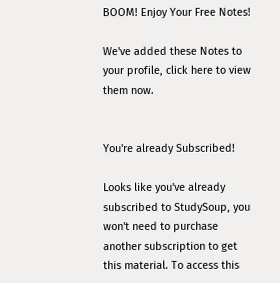BOOM! Enjoy Your Free Notes!

We've added these Notes to your profile, click here to view them now.


You're already Subscribed!

Looks like you've already subscribed to StudySoup, you won't need to purchase another subscription to get this material. To access this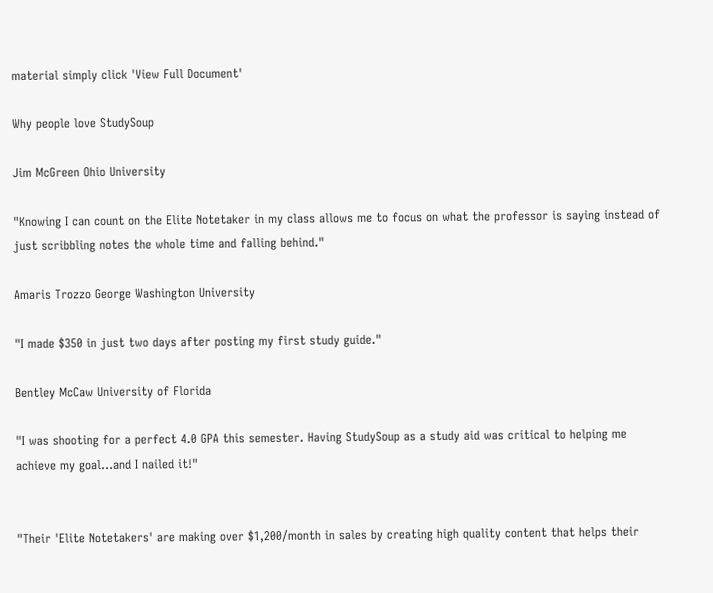material simply click 'View Full Document'

Why people love StudySoup

Jim McGreen Ohio University

"Knowing I can count on the Elite Notetaker in my class allows me to focus on what the professor is saying instead of just scribbling notes the whole time and falling behind."

Amaris Trozzo George Washington University

"I made $350 in just two days after posting my first study guide."

Bentley McCaw University of Florida

"I was shooting for a perfect 4.0 GPA this semester. Having StudySoup as a study aid was critical to helping me achieve my goal...and I nailed it!"


"Their 'Elite Notetakers' are making over $1,200/month in sales by creating high quality content that helps their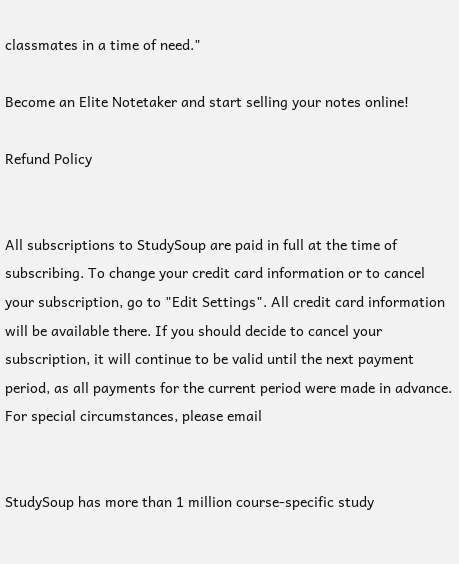classmates in a time of need."

Become an Elite Notetaker and start selling your notes online!

Refund Policy


All subscriptions to StudySoup are paid in full at the time of subscribing. To change your credit card information or to cancel your subscription, go to "Edit Settings". All credit card information will be available there. If you should decide to cancel your subscription, it will continue to be valid until the next payment period, as all payments for the current period were made in advance. For special circumstances, please email


StudySoup has more than 1 million course-specific study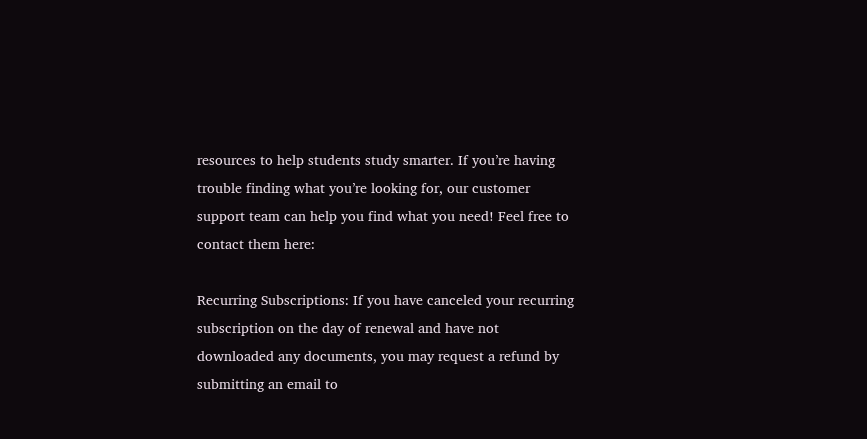resources to help students study smarter. If you’re having trouble finding what you’re looking for, our customer support team can help you find what you need! Feel free to contact them here:

Recurring Subscriptions: If you have canceled your recurring subscription on the day of renewal and have not downloaded any documents, you may request a refund by submitting an email to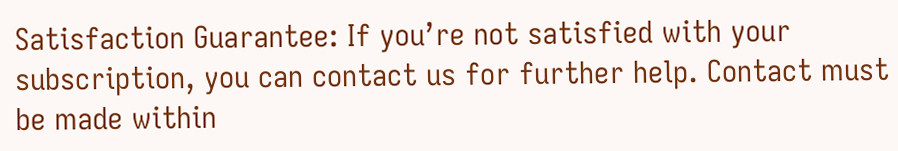Satisfaction Guarantee: If you’re not satisfied with your subscription, you can contact us for further help. Contact must be made within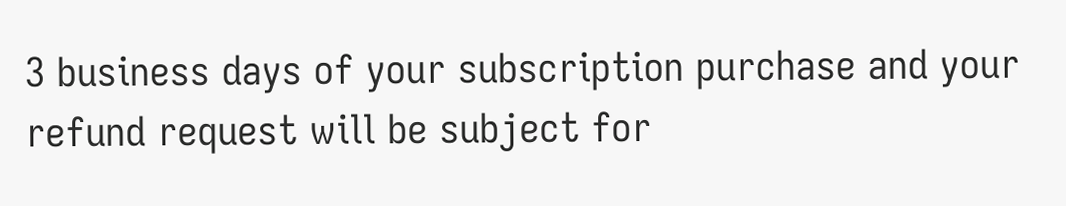3 business days of your subscription purchase and your refund request will be subject for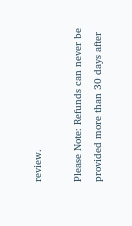review.

Please Note: Refunds can never be provided more than 30 days after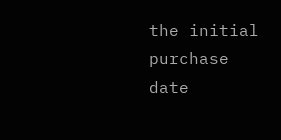the initial purchase date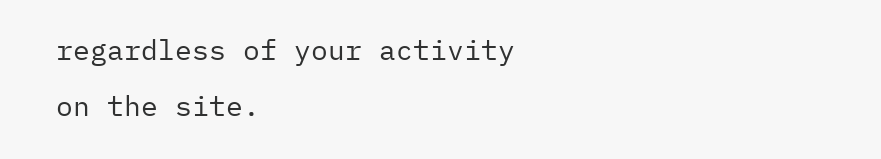regardless of your activity on the site.